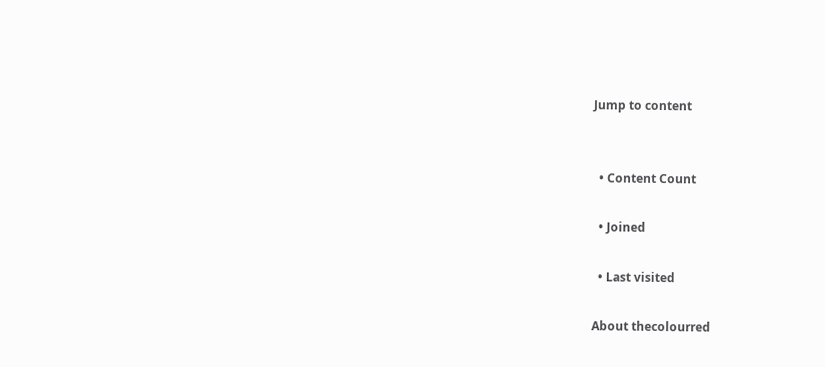Jump to content


  • Content Count

  • Joined

  • Last visited

About thecolourred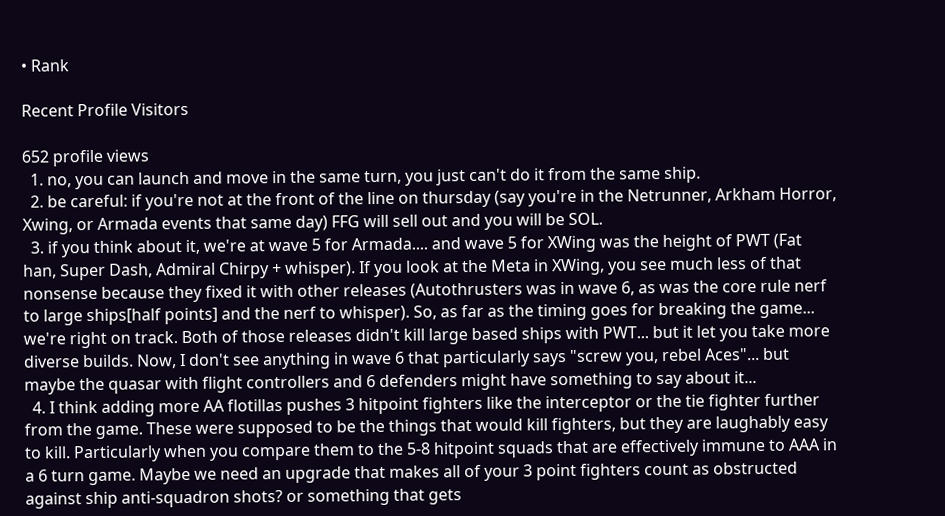• Rank

Recent Profile Visitors

652 profile views
  1. no, you can launch and move in the same turn, you just can't do it from the same ship.
  2. be careful: if you're not at the front of the line on thursday (say you're in the Netrunner, Arkham Horror, Xwing, or Armada events that same day) FFG will sell out and you will be SOL.
  3. if you think about it, we're at wave 5 for Armada.... and wave 5 for XWing was the height of PWT (Fat han, Super Dash, Admiral Chirpy + whisper). If you look at the Meta in XWing, you see much less of that nonsense because they fixed it with other releases (Autothrusters was in wave 6, as was the core rule nerf to large ships[half points] and the nerf to whisper). So, as far as the timing goes for breaking the game... we're right on track. Both of those releases didn't kill large based ships with PWT... but it let you take more diverse builds. Now, I don't see anything in wave 6 that particularly says "screw you, rebel Aces"... but maybe the quasar with flight controllers and 6 defenders might have something to say about it...
  4. I think adding more AA flotillas pushes 3 hitpoint fighters like the interceptor or the tie fighter further from the game. These were supposed to be the things that would kill fighters, but they are laughably easy to kill. Particularly when you compare them to the 5-8 hitpoint squads that are effectively immune to AAA in a 6 turn game. Maybe we need an upgrade that makes all of your 3 point fighters count as obstructed against ship anti-squadron shots? or something that gets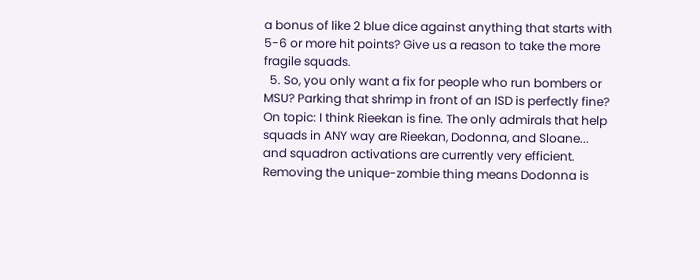a bonus of like 2 blue dice against anything that starts with 5-6 or more hit points? Give us a reason to take the more fragile squads.
  5. So, you only want a fix for people who run bombers or MSU? Parking that shrimp in front of an ISD is perfectly fine? On topic: I think Rieekan is fine. The only admirals that help squads in ANY way are Rieekan, Dodonna, and Sloane... and squadron activations are currently very efficient. Removing the unique-zombie thing means Dodonna is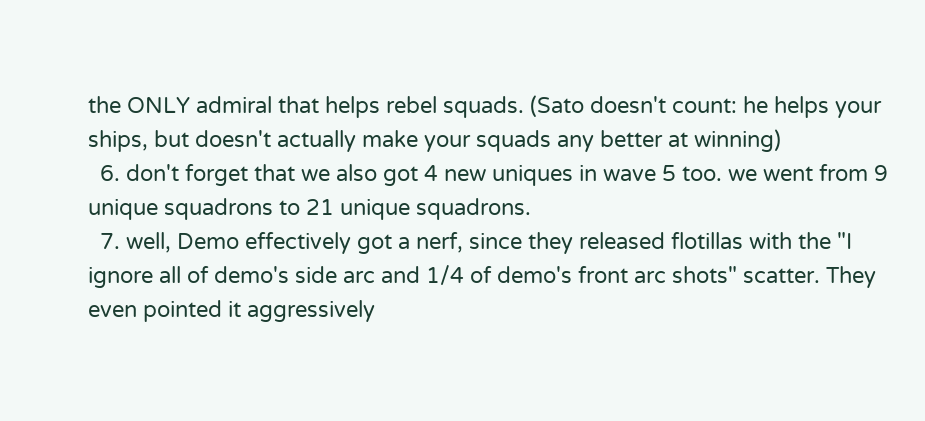the ONLY admiral that helps rebel squads. (Sato doesn't count: he helps your ships, but doesn't actually make your squads any better at winning)
  6. don't forget that we also got 4 new uniques in wave 5 too. we went from 9 unique squadrons to 21 unique squadrons.
  7. well, Demo effectively got a nerf, since they released flotillas with the "I ignore all of demo's side arc and 1/4 of demo's front arc shots" scatter. They even pointed it aggressively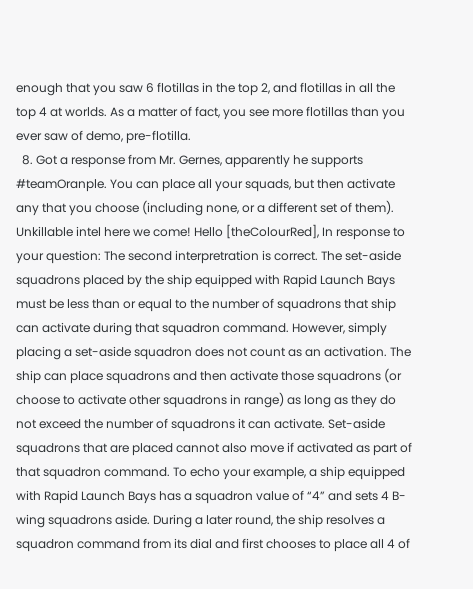enough that you saw 6 flotillas in the top 2, and flotillas in all the top 4 at worlds. As a matter of fact, you see more flotillas than you ever saw of demo, pre-flotilla.
  8. Got a response from Mr. Gernes, apparently he supports #teamOranple. You can place all your squads, but then activate any that you choose (including none, or a different set of them). Unkillable intel here we come! Hello [theColourRed], In response to your question: The second interpretration is correct. The set-aside squadrons placed by the ship equipped with Rapid Launch Bays must be less than or equal to the number of squadrons that ship can activate during that squadron command. However, simply placing a set-aside squadron does not count as an activation. The ship can place squadrons and then activate those squadrons (or choose to activate other squadrons in range) as long as they do not exceed the number of squadrons it can activate. Set-aside squadrons that are placed cannot also move if activated as part of that squadron command. To echo your example, a ship equipped with Rapid Launch Bays has a squadron value of “4” and sets 4 B-wing squadrons aside. During a later round, the ship resolves a squadron command from its dial and first chooses to place all 4 of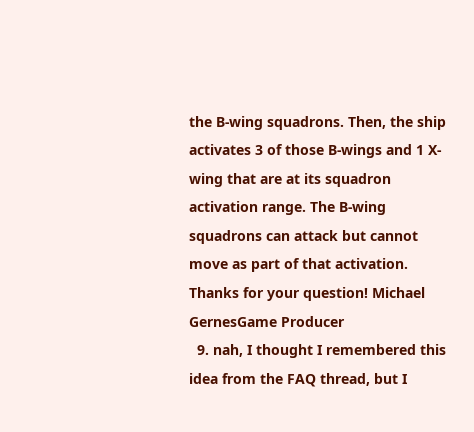the B-wing squadrons. Then, the ship activates 3 of those B-wings and 1 X-wing that are at its squadron activation range. The B-wing squadrons can attack but cannot move as part of that activation. Thanks for your question! Michael GernesGame Producer
  9. nah, I thought I remembered this idea from the FAQ thread, but I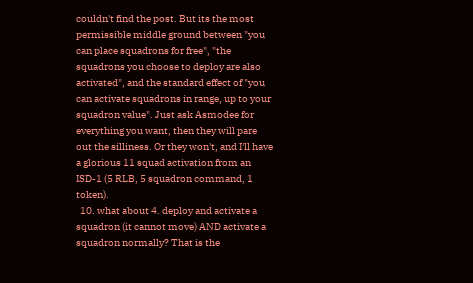couldn't find the post. But its the most permissible middle ground between "you can place squadrons for free", "the squadrons you choose to deploy are also activated", and the standard effect of "you can activate squadrons in range, up to your squadron value". Just ask Asmodee for everything you want, then they will pare out the silliness. Or they won't, and I'll have a glorious 11 squad activation from an ISD-1 (5 RLB, 5 squadron command, 1 token).
  10. what about 4. deploy and activate a squadron (it cannot move) AND activate a squadron normally? That is the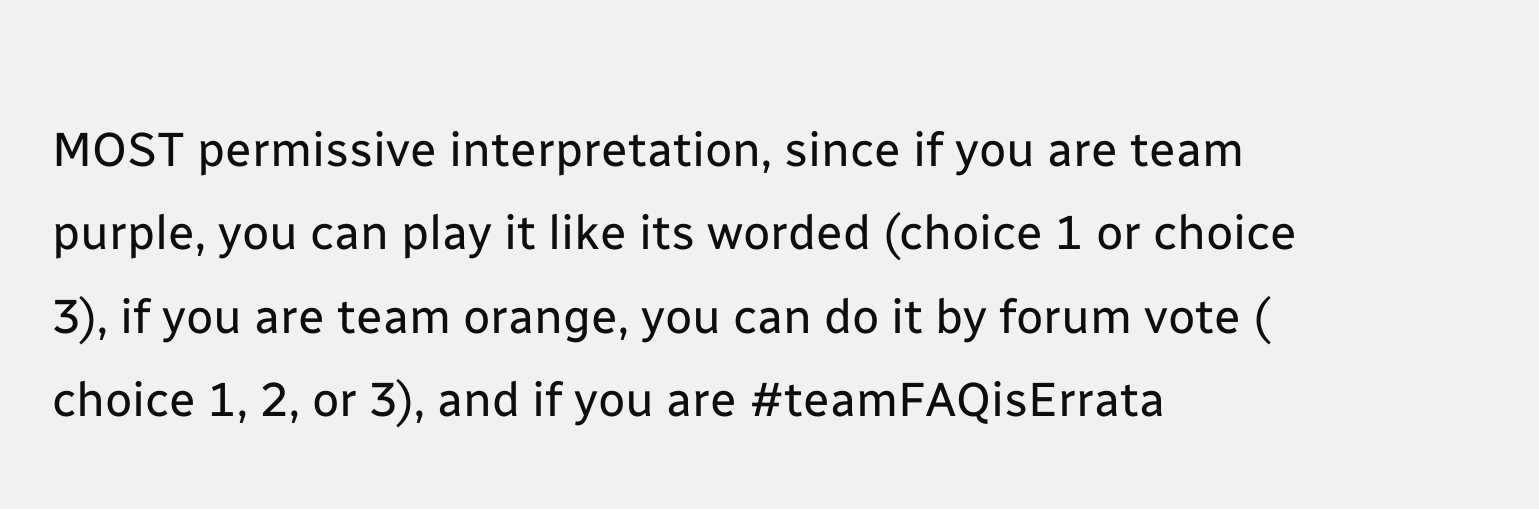MOST permissive interpretation, since if you are team purple, you can play it like its worded (choice 1 or choice 3), if you are team orange, you can do it by forum vote ( choice 1, 2, or 3), and if you are #teamFAQisErrata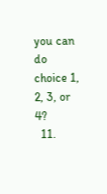you can do choice 1, 2, 3, or 4?
  11.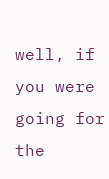well, if you were going for the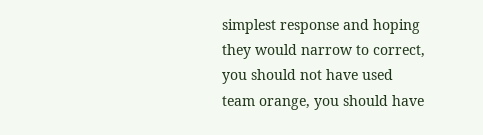simplest response and hoping they would narrow to correct, you should not have used team orange, you should have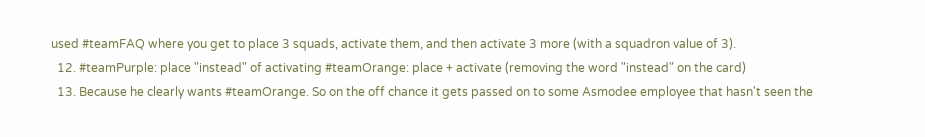used #teamFAQ where you get to place 3 squads, activate them, and then activate 3 more (with a squadron value of 3).
  12. #teamPurple: place "instead" of activating #teamOrange: place + activate (removing the word "instead" on the card)
  13. Because he clearly wants #teamOrange. So on the off chance it gets passed on to some Asmodee employee that hasn't seen the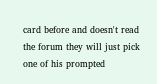card before and doesn't read the forum they will just pick one of his prompted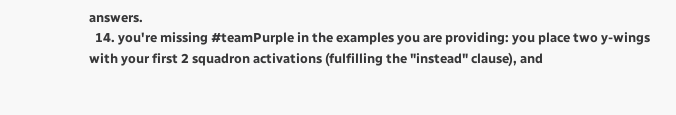answers.
  14. you're missing #teamPurple in the examples you are providing: you place two y-wings with your first 2 squadron activations (fulfilling the "instead" clause), and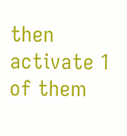then activate 1 of them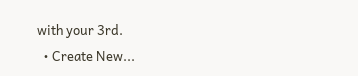with your 3rd.
  • Create New...